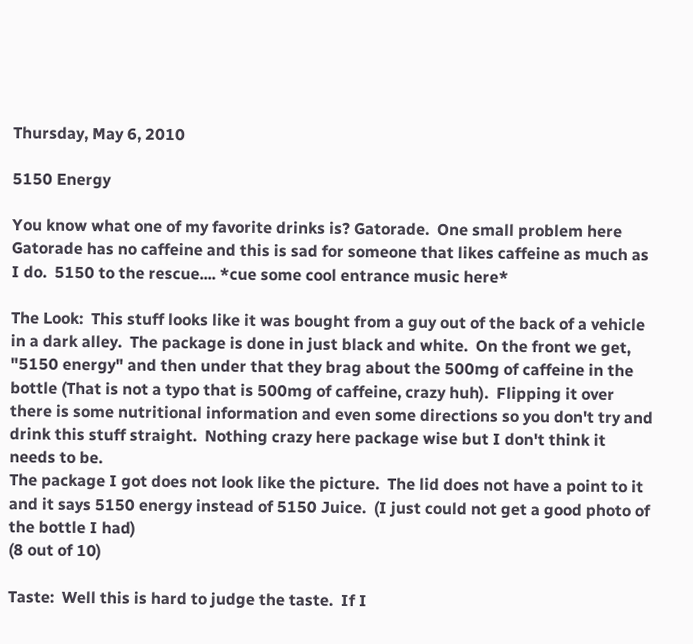Thursday, May 6, 2010

5150 Energy

You know what one of my favorite drinks is? Gatorade.  One small problem here Gatorade has no caffeine and this is sad for someone that likes caffeine as much as I do.  5150 to the rescue.... *cue some cool entrance music here*

The Look:  This stuff looks like it was bought from a guy out of the back of a vehicle in a dark alley.  The package is done in just black and white.  On the front we get, "5150 energy" and then under that they brag about the 500mg of caffeine in the bottle (That is not a typo that is 500mg of caffeine, crazy huh).  Flipping it over there is some nutritional information and even some directions so you don't try and drink this stuff straight.  Nothing crazy here package wise but I don't think it needs to be.
The package I got does not look like the picture.  The lid does not have a point to it and it says 5150 energy instead of 5150 Juice.  (I just could not get a good photo of the bottle I had)
(8 out of 10)

Taste:  Well this is hard to judge the taste.  If I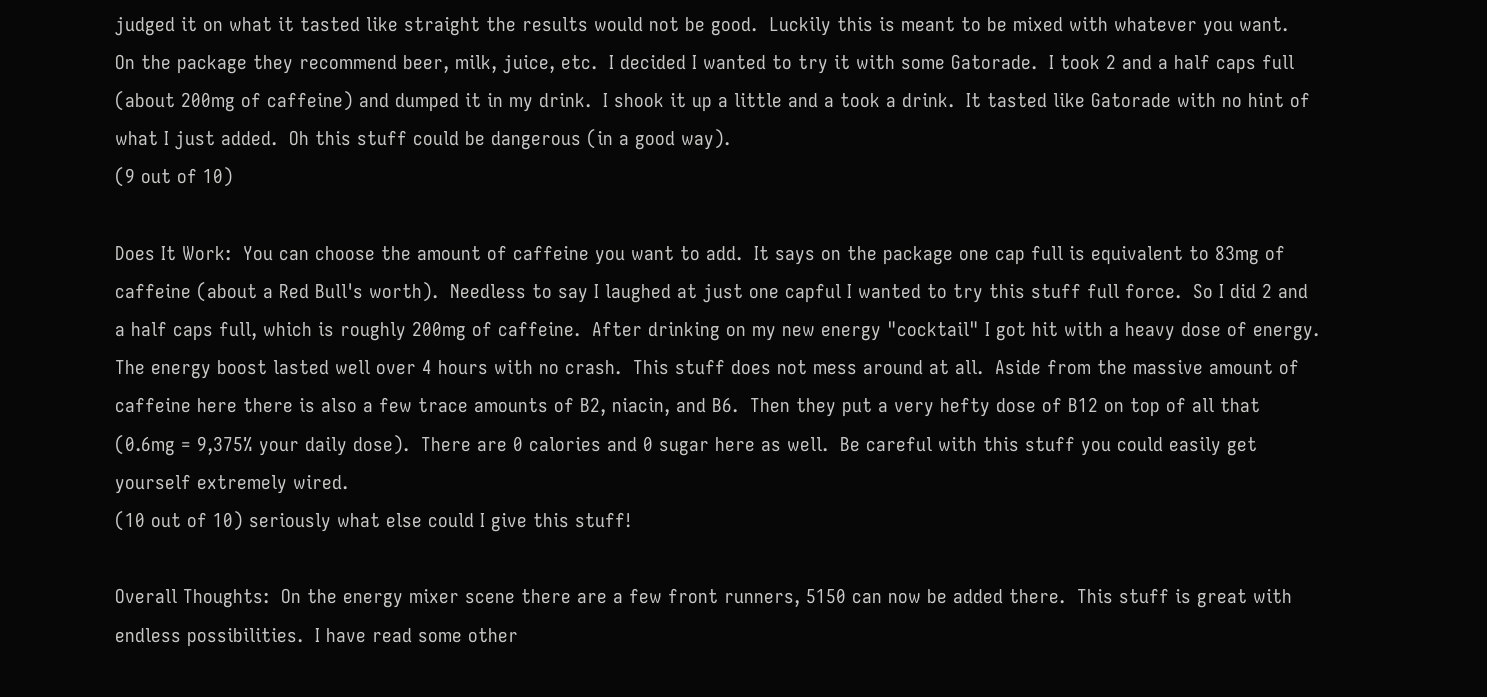judged it on what it tasted like straight the results would not be good.  Luckily this is meant to be mixed with whatever you want.  On the package they recommend beer, milk, juice, etc.  I decided I wanted to try it with some Gatorade.  I took 2 and a half caps full (about 200mg of caffeine) and dumped it in my drink.  I shook it up a little and a took a drink.  It tasted like Gatorade with no hint of what I just added.  Oh this stuff could be dangerous (in a good way).
(9 out of 10)

Does It Work:  You can choose the amount of caffeine you want to add.  It says on the package one cap full is equivalent to 83mg of caffeine (about a Red Bull's worth).  Needless to say I laughed at just one capful I wanted to try this stuff full force.  So I did 2 and a half caps full, which is roughly 200mg of caffeine.  After drinking on my new energy "cocktail" I got hit with a heavy dose of energy.  The energy boost lasted well over 4 hours with no crash.  This stuff does not mess around at all.  Aside from the massive amount of caffeine here there is also a few trace amounts of B2, niacin, and B6.  Then they put a very hefty dose of B12 on top of all that (0.6mg = 9,375% your daily dose).  There are 0 calories and 0 sugar here as well.  Be careful with this stuff you could easily get yourself extremely wired.
(10 out of 10) seriously what else could I give this stuff!

Overall Thoughts:  On the energy mixer scene there are a few front runners, 5150 can now be added there.  This stuff is great with endless possibilities.  I have read some other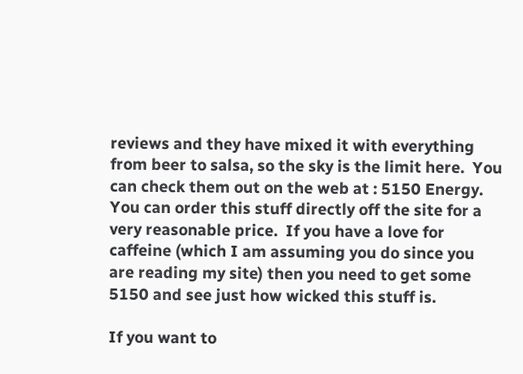reviews and they have mixed it with everything from beer to salsa, so the sky is the limit here.  You can check them out on the web at : 5150 Energy.  You can order this stuff directly off the site for a very reasonable price.  If you have a love for caffeine (which I am assuming you do since you are reading my site) then you need to get some 5150 and see just how wicked this stuff is.

If you want to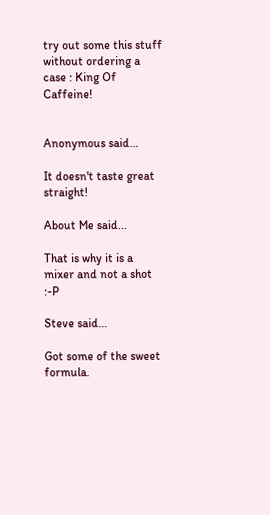try out some this stuff without ordering a case : King Of Caffeine!


Anonymous said...

It doesn't taste great straight!

About Me said...

That is why it is a mixer and not a shot :-P

Steve said...

Got some of the sweet formula.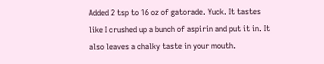Added 2 tsp to 16 oz of gatorade. Yuck. It tastes like I crushed up a bunch of aspirin and put it in. It also leaves a chalky taste in your mouth.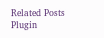Related Posts Plugin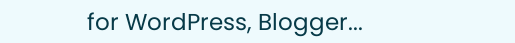for WordPress, Blogger...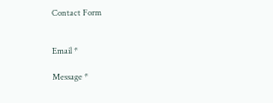Contact Form


Email *

Message *